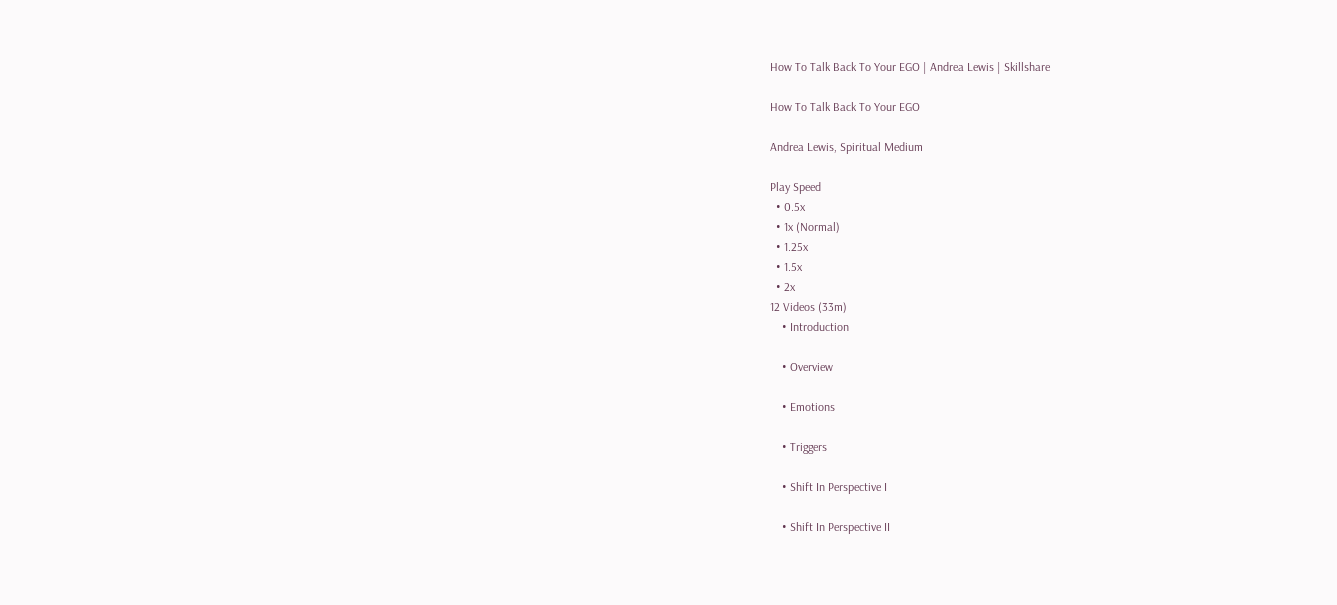How To Talk Back To Your EGO | Andrea Lewis | Skillshare

How To Talk Back To Your EGO

Andrea Lewis, Spiritual Medium

Play Speed
  • 0.5x
  • 1x (Normal)
  • 1.25x
  • 1.5x
  • 2x
12 Videos (33m)
    • Introduction

    • Overview

    • Emotions

    • Triggers

    • Shift In Perspective I

    • Shift In Perspective II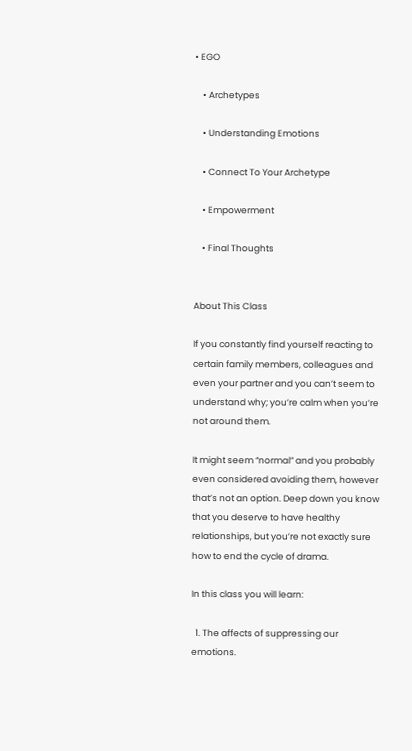• EGO

    • Archetypes

    • Understanding Emotions

    • Connect To Your Archetype

    • Empowerment

    • Final Thoughts


About This Class

If you constantly find yourself reacting to certain family members, colleagues and even your partner and you can’t seem to understand why; you’re calm when you’re not around them.

It might seem “normal” and you probably even considered avoiding them, however that’s not an option. Deep down you know that you deserve to have healthy relationships, but you’re not exactly sure how to end the cycle of drama.

In this class you will learn:

  1. The affects of suppressing our emotions.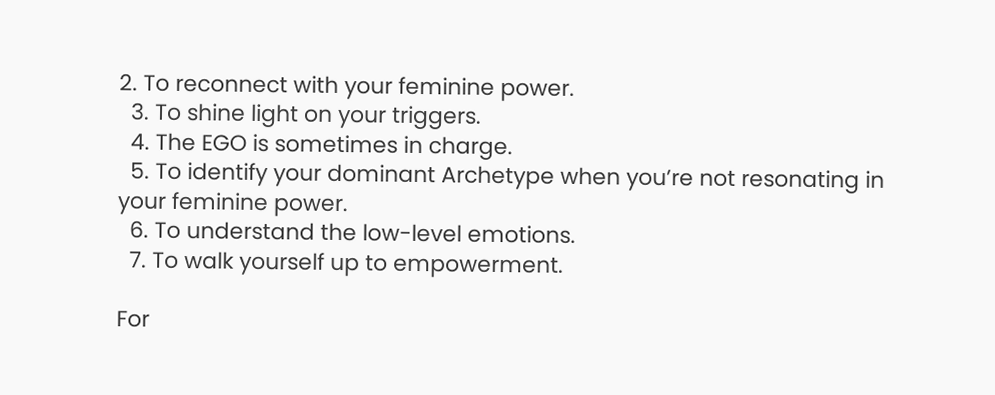2. To reconnect with your feminine power.
  3. To shine light on your triggers.
  4. The EGO is sometimes in charge.
  5. To identify your dominant Archetype when you’re not resonating in your feminine power.
  6. To understand the low-level emotions.
  7. To walk yourself up to empowerment.

For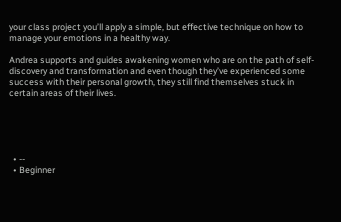your class project you’ll apply a simple, but effective technique on how to manage your emotions in a healthy way.

Andrea supports and guides awakening women who are on the path of self-discovery and transformation and even though they’ve experienced some success with their personal growth, they still find themselves stuck in certain areas of their lives.





  • --
  • Beginner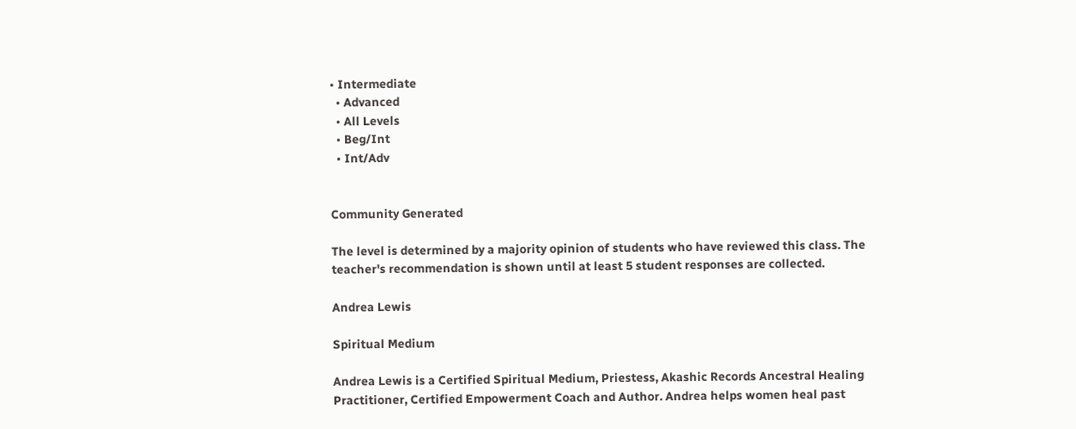• Intermediate
  • Advanced
  • All Levels
  • Beg/Int
  • Int/Adv


Community Generated

The level is determined by a majority opinion of students who have reviewed this class. The teacher's recommendation is shown until at least 5 student responses are collected.

Andrea Lewis

Spiritual Medium

Andrea Lewis is a Certified Spiritual Medium, Priestess, Akashic Records Ancestral Healing Practitioner, Certified Empowerment Coach and Author. Andrea helps women heal past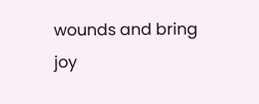wounds and bring joy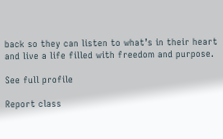back so they can listen to what’s in their heart and live a life filled with freedom and purpose.

See full profile

Report class